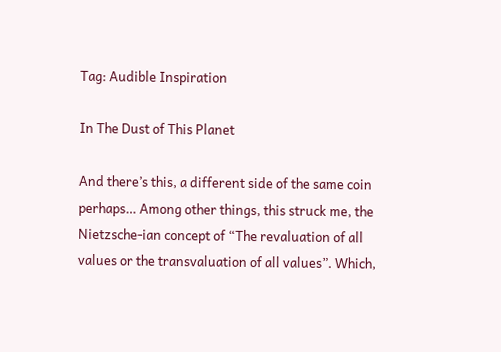Tag: Audible Inspiration

In The Dust of This Planet

And there’s this, a different side of the same coin perhaps… Among other things, this struck me, the Nietzsche-ian concept of “The revaluation of all values or the transvaluation of all values”. Which,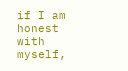if I am honest with myself,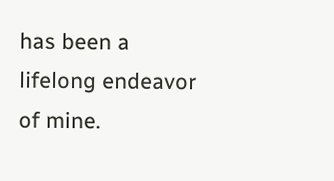has been a lifelong endeavor of mine.